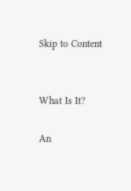Skip to Content


What Is It?

An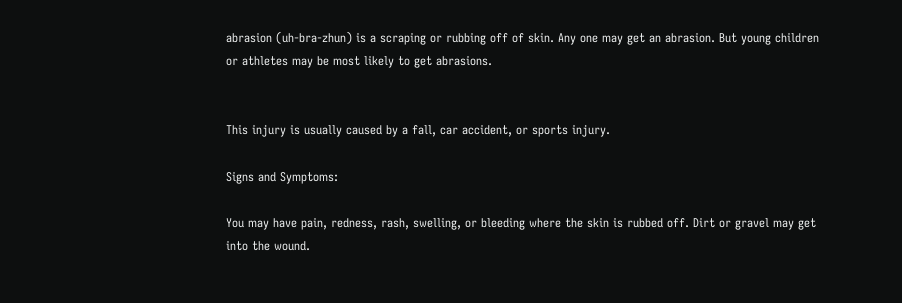abrasion (uh-bra-zhun) is a scraping or rubbing off of skin. Any one may get an abrasion. But young children or athletes may be most likely to get abrasions.


This injury is usually caused by a fall, car accident, or sports injury.

Signs and Symptoms:

You may have pain, redness, rash, swelling, or bleeding where the skin is rubbed off. Dirt or gravel may get into the wound.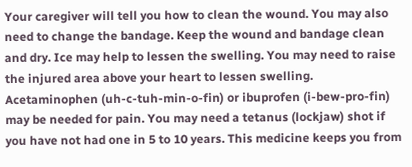Your caregiver will tell you how to clean the wound. You may also need to change the bandage. Keep the wound and bandage clean and dry. Ice may help to lessen the swelling. You may need to raise the injured area above your heart to lessen swelling. Acetaminophen (uh-c-tuh-min-o-fin) or ibuprofen (i-bew-pro-fin) may be needed for pain. You may need a tetanus (lockjaw) shot if you have not had one in 5 to 10 years. This medicine keeps you from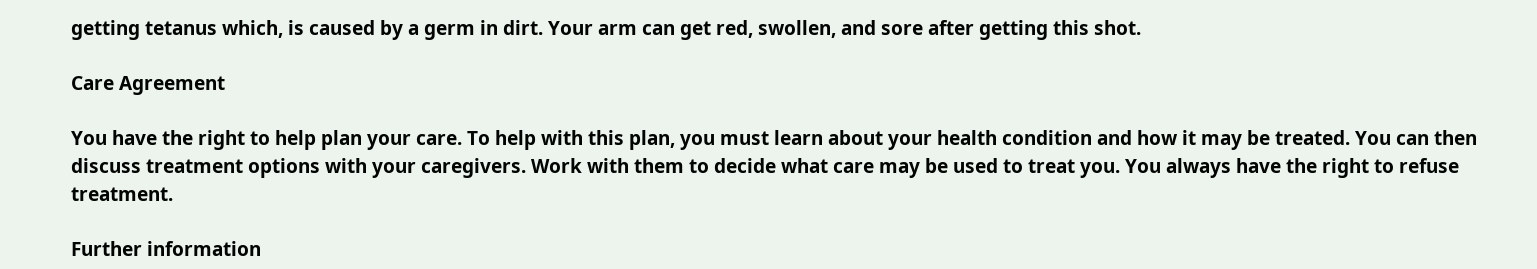getting tetanus which, is caused by a germ in dirt. Your arm can get red, swollen, and sore after getting this shot.

Care Agreement

You have the right to help plan your care. To help with this plan, you must learn about your health condition and how it may be treated. You can then discuss treatment options with your caregivers. Work with them to decide what care may be used to treat you. You always have the right to refuse treatment.

Further information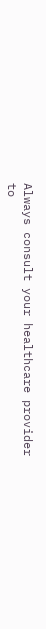Always consult your healthcare provider to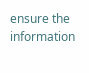ensure the information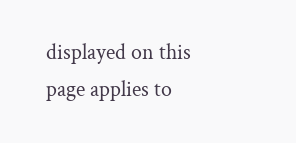displayed on this page applies to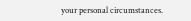your personal circumstances.